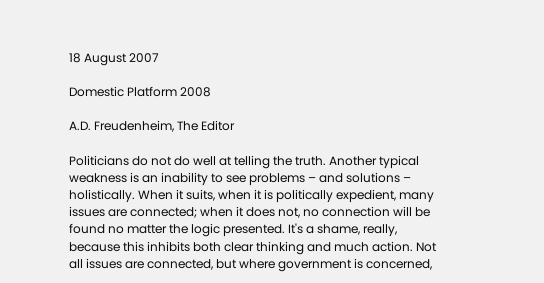18 August 2007

Domestic Platform 2008

A.D. Freudenheim, The Editor

Politicians do not do well at telling the truth. Another typical weakness is an inability to see problems – and solutions – holistically. When it suits, when it is politically expedient, many issues are connected; when it does not, no connection will be found no matter the logic presented. It's a shame, really, because this inhibits both clear thinking and much action. Not all issues are connected, but where government is concerned,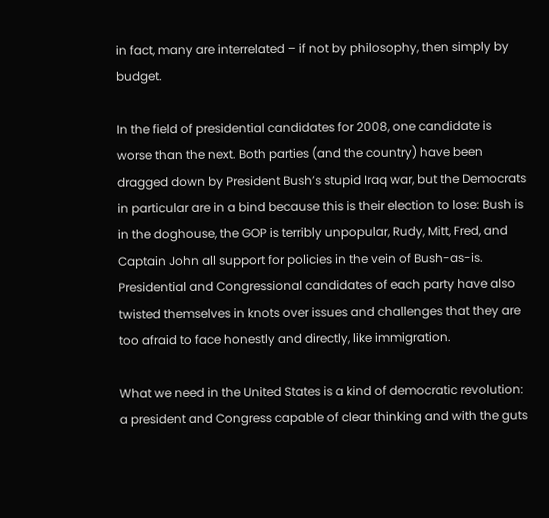in fact, many are interrelated – if not by philosophy, then simply by budget.

In the field of presidential candidates for 2008, one candidate is worse than the next. Both parties (and the country) have been dragged down by President Bush’s stupid Iraq war, but the Democrats in particular are in a bind because this is their election to lose: Bush is in the doghouse, the GOP is terribly unpopular, Rudy, Mitt, Fred, and Captain John all support for policies in the vein of Bush-as-is. Presidential and Congressional candidates of each party have also twisted themselves in knots over issues and challenges that they are too afraid to face honestly and directly, like immigration.

What we need in the United States is a kind of democratic revolution: a president and Congress capable of clear thinking and with the guts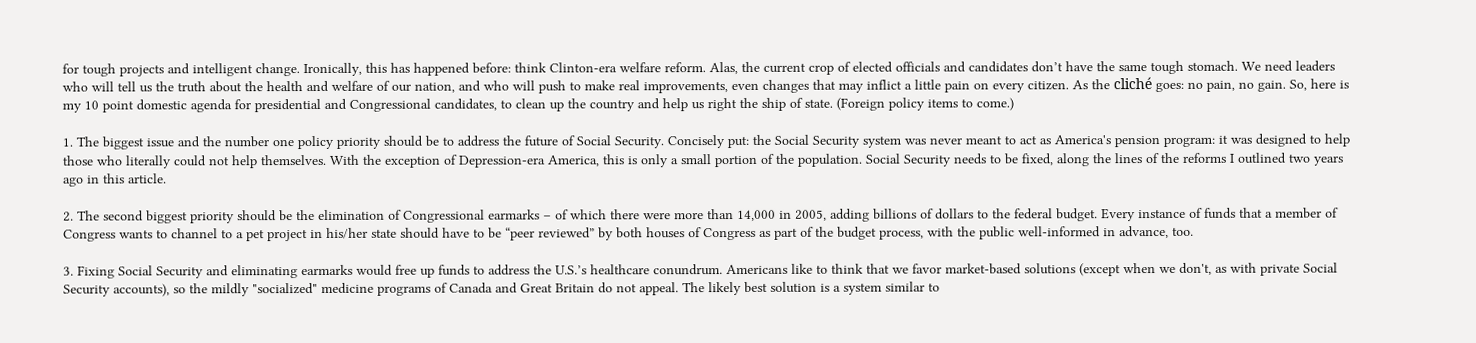for tough projects and intelligent change. Ironically, this has happened before: think Clinton-era welfare reform. Alas, the current crop of elected officials and candidates don’t have the same tough stomach. We need leaders who will tell us the truth about the health and welfare of our nation, and who will push to make real improvements, even changes that may inflict a little pain on every citizen. As the cliché goes: no pain, no gain. So, here is my 10 point domestic agenda for presidential and Congressional candidates, to clean up the country and help us right the ship of state. (Foreign policy items to come.)

1. The biggest issue and the number one policy priority should be to address the future of Social Security. Concisely put: the Social Security system was never meant to act as America's pension program: it was designed to help those who literally could not help themselves. With the exception of Depression-era America, this is only a small portion of the population. Social Security needs to be fixed, along the lines of the reforms I outlined two years ago in this article.

2. The second biggest priority should be the elimination of Congressional earmarks – of which there were more than 14,000 in 2005, adding billions of dollars to the federal budget. Every instance of funds that a member of Congress wants to channel to a pet project in his/her state should have to be “peer reviewed” by both houses of Congress as part of the budget process, with the public well-informed in advance, too.

3. Fixing Social Security and eliminating earmarks would free up funds to address the U.S.’s healthcare conundrum. Americans like to think that we favor market-based solutions (except when we don't, as with private Social Security accounts), so the mildly "socialized" medicine programs of Canada and Great Britain do not appeal. The likely best solution is a system similar to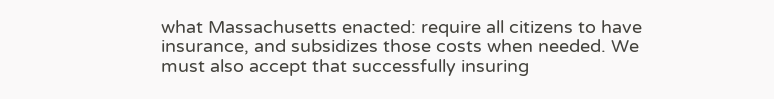what Massachusetts enacted: require all citizens to have insurance, and subsidizes those costs when needed. We must also accept that successfully insuring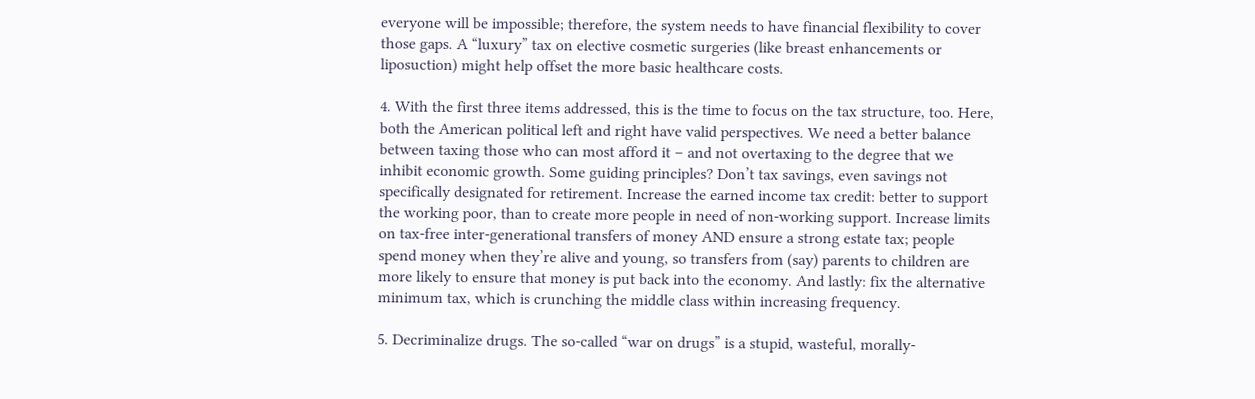everyone will be impossible; therefore, the system needs to have financial flexibility to cover those gaps. A “luxury” tax on elective cosmetic surgeries (like breast enhancements or liposuction) might help offset the more basic healthcare costs.

4. With the first three items addressed, this is the time to focus on the tax structure, too. Here, both the American political left and right have valid perspectives. We need a better balance between taxing those who can most afford it – and not overtaxing to the degree that we inhibit economic growth. Some guiding principles? Don’t tax savings, even savings not specifically designated for retirement. Increase the earned income tax credit: better to support the working poor, than to create more people in need of non-working support. Increase limits on tax-free inter-generational transfers of money AND ensure a strong estate tax; people spend money when they’re alive and young, so transfers from (say) parents to children are more likely to ensure that money is put back into the economy. And lastly: fix the alternative minimum tax, which is crunching the middle class within increasing frequency.

5. Decriminalize drugs. The so-called “war on drugs” is a stupid, wasteful, morally-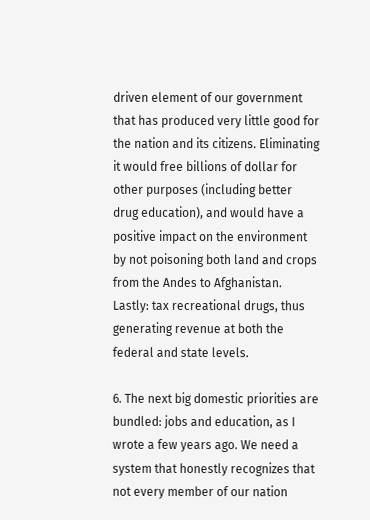driven element of our government that has produced very little good for the nation and its citizens. Eliminating it would free billions of dollar for other purposes (including better drug education), and would have a positive impact on the environment by not poisoning both land and crops from the Andes to Afghanistan. Lastly: tax recreational drugs, thus generating revenue at both the federal and state levels.

6. The next big domestic priorities are bundled: jobs and education, as I wrote a few years ago. We need a system that honestly recognizes that not every member of our nation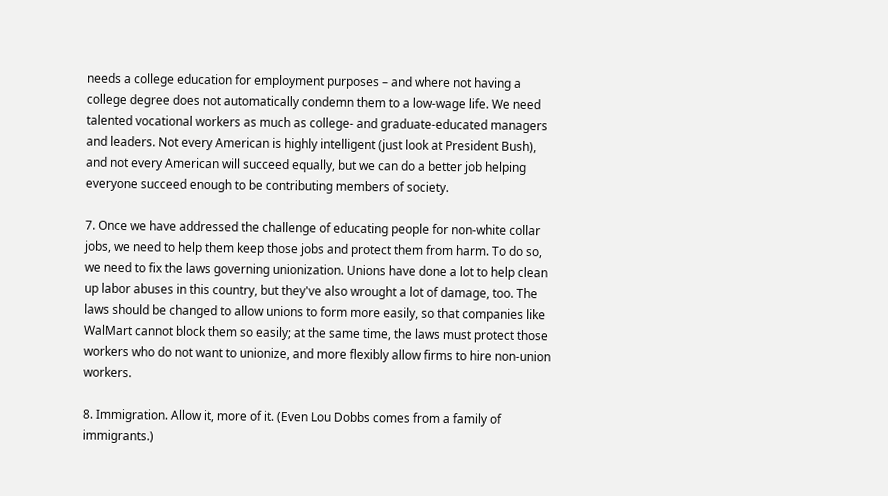needs a college education for employment purposes – and where not having a college degree does not automatically condemn them to a low-wage life. We need talented vocational workers as much as college- and graduate-educated managers and leaders. Not every American is highly intelligent (just look at President Bush), and not every American will succeed equally, but we can do a better job helping everyone succeed enough to be contributing members of society.

7. Once we have addressed the challenge of educating people for non-white collar jobs, we need to help them keep those jobs and protect them from harm. To do so, we need to fix the laws governing unionization. Unions have done a lot to help clean up labor abuses in this country, but they've also wrought a lot of damage, too. The laws should be changed to allow unions to form more easily, so that companies like WalMart cannot block them so easily; at the same time, the laws must protect those workers who do not want to unionize, and more flexibly allow firms to hire non-union workers.

8. Immigration. Allow it, more of it. (Even Lou Dobbs comes from a family of immigrants.)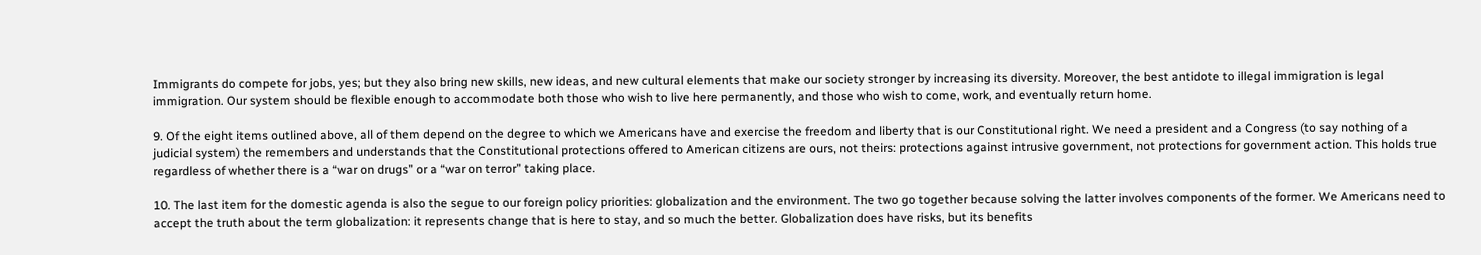Immigrants do compete for jobs, yes; but they also bring new skills, new ideas, and new cultural elements that make our society stronger by increasing its diversity. Moreover, the best antidote to illegal immigration is legal immigration. Our system should be flexible enough to accommodate both those who wish to live here permanently, and those who wish to come, work, and eventually return home.

9. Of the eight items outlined above, all of them depend on the degree to which we Americans have and exercise the freedom and liberty that is our Constitutional right. We need a president and a Congress (to say nothing of a judicial system) the remembers and understands that the Constitutional protections offered to American citizens are ours, not theirs: protections against intrusive government, not protections for government action. This holds true regardless of whether there is a “war on drugs” or a “war on terror” taking place.

10. The last item for the domestic agenda is also the segue to our foreign policy priorities: globalization and the environment. The two go together because solving the latter involves components of the former. We Americans need to accept the truth about the term globalization: it represents change that is here to stay, and so much the better. Globalization does have risks, but its benefits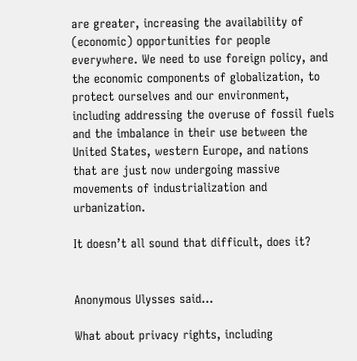are greater, increasing the availability of (economic) opportunities for people everywhere. We need to use foreign policy, and the economic components of globalization, to protect ourselves and our environment, including addressing the overuse of fossil fuels and the imbalance in their use between the United States, western Europe, and nations that are just now undergoing massive movements of industrialization and urbanization.

It doesn’t all sound that difficult, does it?


Anonymous Ulysses said...

What about privacy rights, including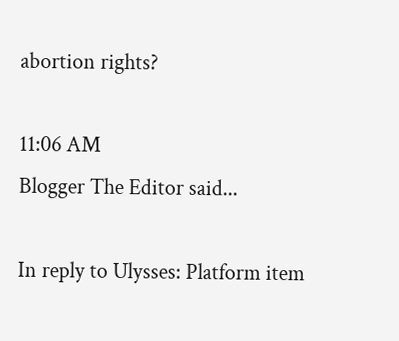abortion rights?

11:06 AM
Blogger The Editor said...

In reply to Ulysses: Platform item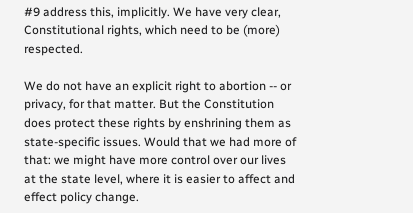#9 address this, implicitly. We have very clear, Constitutional rights, which need to be (more) respected.

We do not have an explicit right to abortion -- or privacy, for that matter. But the Constitution does protect these rights by enshrining them as state-specific issues. Would that we had more of that: we might have more control over our lives at the state level, where it is easier to affect and effect policy change.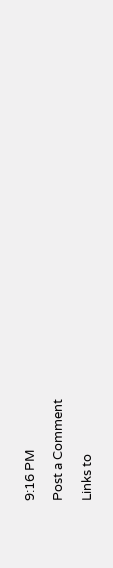9:16 PM

Post a Comment

Links to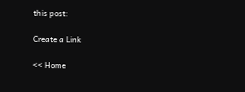this post:

Create a Link

<< Home